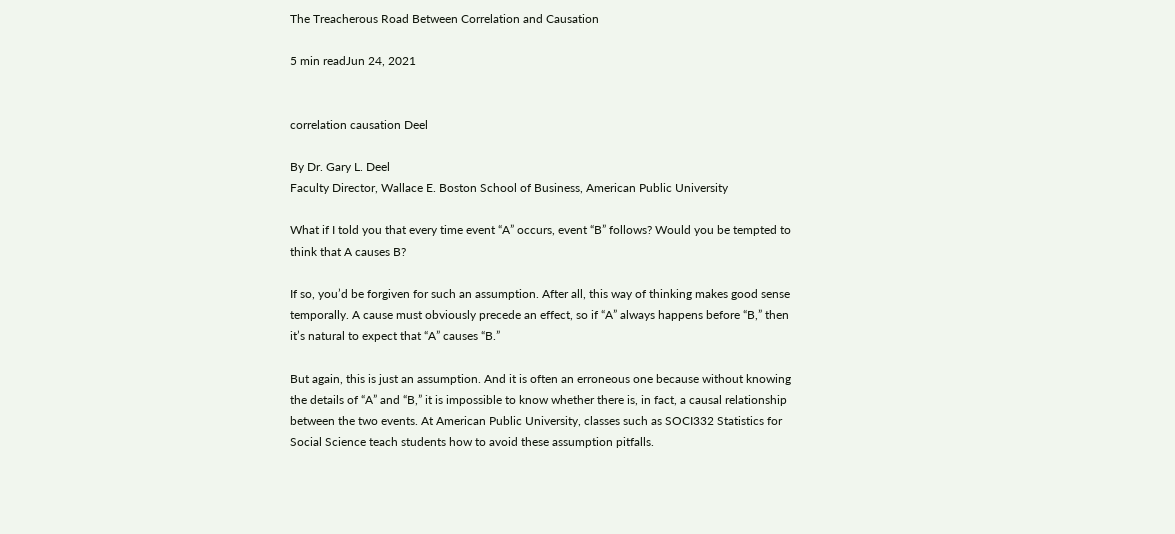The Treacherous Road Between Correlation and Causation

5 min readJun 24, 2021


correlation causation Deel

By Dr. Gary L. Deel
Faculty Director, Wallace E. Boston School of Business, American Public University

What if I told you that every time event “A” occurs, event “B” follows? Would you be tempted to think that A causes B?

If so, you’d be forgiven for such an assumption. After all, this way of thinking makes good sense temporally. A cause must obviously precede an effect, so if “A” always happens before “B,” then it’s natural to expect that “A” causes “B.”

But again, this is just an assumption. And it is often an erroneous one because without knowing the details of “A” and “B,” it is impossible to know whether there is, in fact, a causal relationship between the two events. At American Public University, classes such as SOCI332 Statistics for Social Science teach students how to avoid these assumption pitfalls.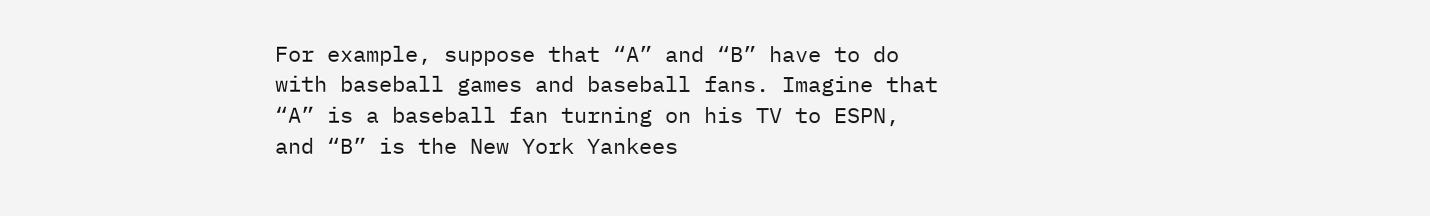For example, suppose that “A” and “B” have to do with baseball games and baseball fans. Imagine that “A” is a baseball fan turning on his TV to ESPN, and “B” is the New York Yankees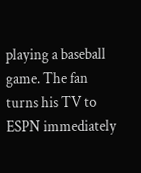playing a baseball game. The fan turns his TV to ESPN immediately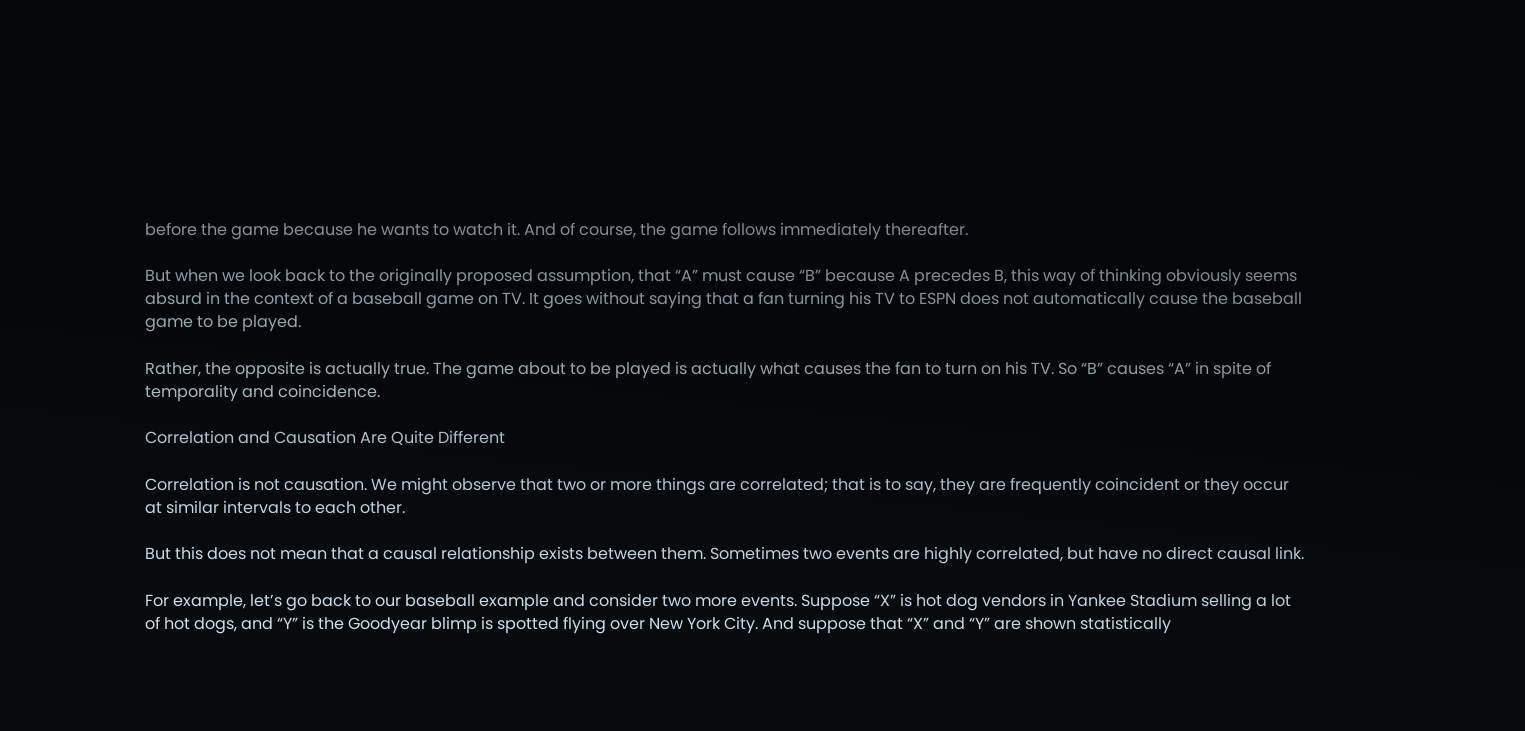before the game because he wants to watch it. And of course, the game follows immediately thereafter.

But when we look back to the originally proposed assumption, that “A” must cause “B” because A precedes B, this way of thinking obviously seems absurd in the context of a baseball game on TV. It goes without saying that a fan turning his TV to ESPN does not automatically cause the baseball game to be played.

Rather, the opposite is actually true. The game about to be played is actually what causes the fan to turn on his TV. So “B” causes “A” in spite of temporality and coincidence.

Correlation and Causation Are Quite Different

Correlation is not causation. We might observe that two or more things are correlated; that is to say, they are frequently coincident or they occur at similar intervals to each other.

But this does not mean that a causal relationship exists between them. Sometimes two events are highly correlated, but have no direct causal link.

For example, let’s go back to our baseball example and consider two more events. Suppose “X” is hot dog vendors in Yankee Stadium selling a lot of hot dogs, and “Y” is the Goodyear blimp is spotted flying over New York City. And suppose that “X” and “Y” are shown statistically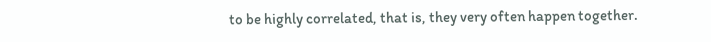to be highly correlated, that is, they very often happen together.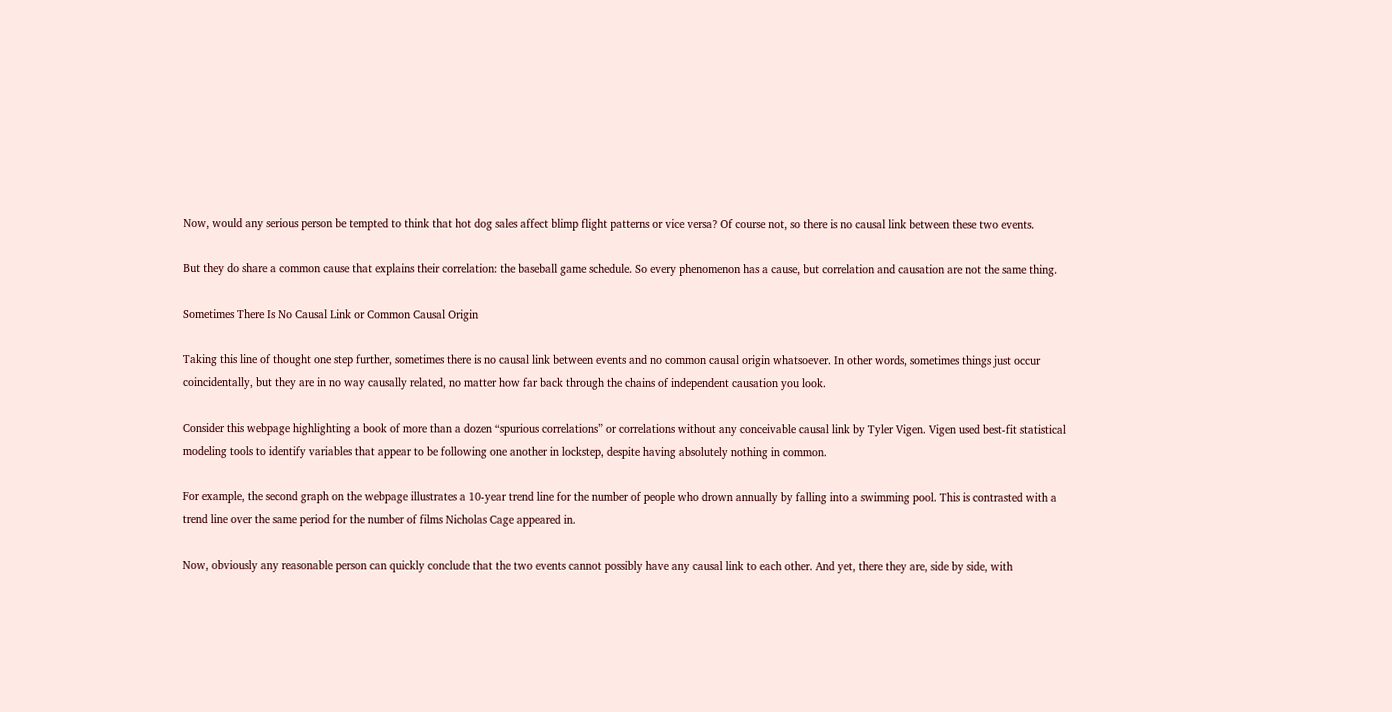Now, would any serious person be tempted to think that hot dog sales affect blimp flight patterns or vice versa? Of course not, so there is no causal link between these two events.

But they do share a common cause that explains their correlation: the baseball game schedule. So every phenomenon has a cause, but correlation and causation are not the same thing.

Sometimes There Is No Causal Link or Common Causal Origin

Taking this line of thought one step further, sometimes there is no causal link between events and no common causal origin whatsoever. In other words, sometimes things just occur coincidentally, but they are in no way causally related, no matter how far back through the chains of independent causation you look.

Consider this webpage highlighting a book of more than a dozen “spurious correlations” or correlations without any conceivable causal link by Tyler Vigen. Vigen used best-fit statistical modeling tools to identify variables that appear to be following one another in lockstep, despite having absolutely nothing in common.

For example, the second graph on the webpage illustrates a 10-year trend line for the number of people who drown annually by falling into a swimming pool. This is contrasted with a trend line over the same period for the number of films Nicholas Cage appeared in.

Now, obviously any reasonable person can quickly conclude that the two events cannot possibly have any causal link to each other. And yet, there they are, side by side, with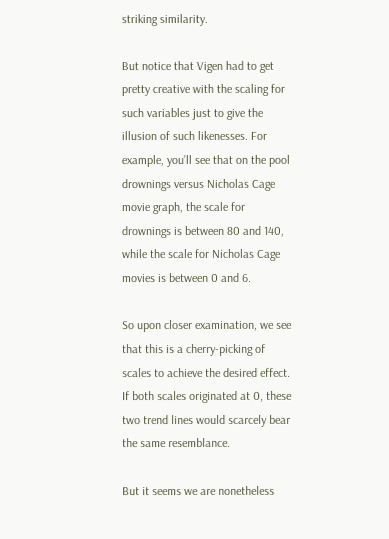striking similarity.

But notice that Vigen had to get pretty creative with the scaling for such variables just to give the illusion of such likenesses. For example, you’ll see that on the pool drownings versus Nicholas Cage movie graph, the scale for drownings is between 80 and 140, while the scale for Nicholas Cage movies is between 0 and 6.

So upon closer examination, we see that this is a cherry-picking of scales to achieve the desired effect. If both scales originated at 0, these two trend lines would scarcely bear the same resemblance.

But it seems we are nonetheless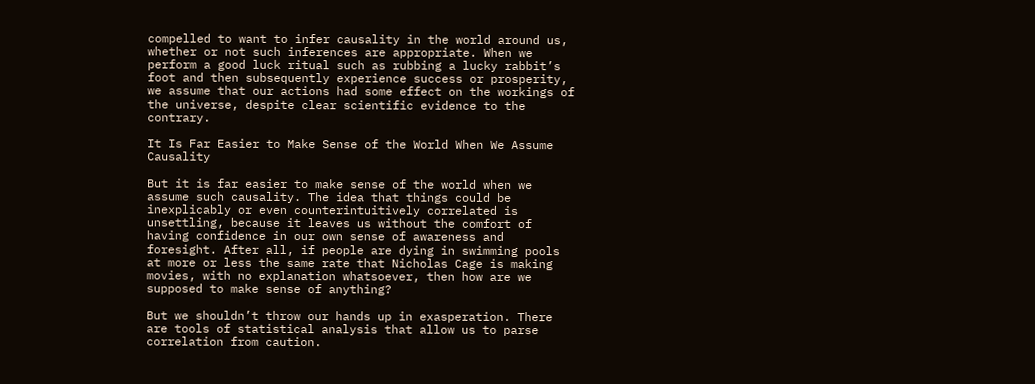compelled to want to infer causality in the world around us, whether or not such inferences are appropriate. When we perform a good luck ritual such as rubbing a lucky rabbit’s foot and then subsequently experience success or prosperity, we assume that our actions had some effect on the workings of the universe, despite clear scientific evidence to the contrary.

It Is Far Easier to Make Sense of the World When We Assume Causality

But it is far easier to make sense of the world when we assume such causality. The idea that things could be inexplicably or even counterintuitively correlated is unsettling, because it leaves us without the comfort of having confidence in our own sense of awareness and foresight. After all, if people are dying in swimming pools at more or less the same rate that Nicholas Cage is making movies, with no explanation whatsoever, then how are we supposed to make sense of anything?

But we shouldn’t throw our hands up in exasperation. There are tools of statistical analysis that allow us to parse correlation from caution.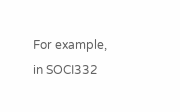For example, in SOCI332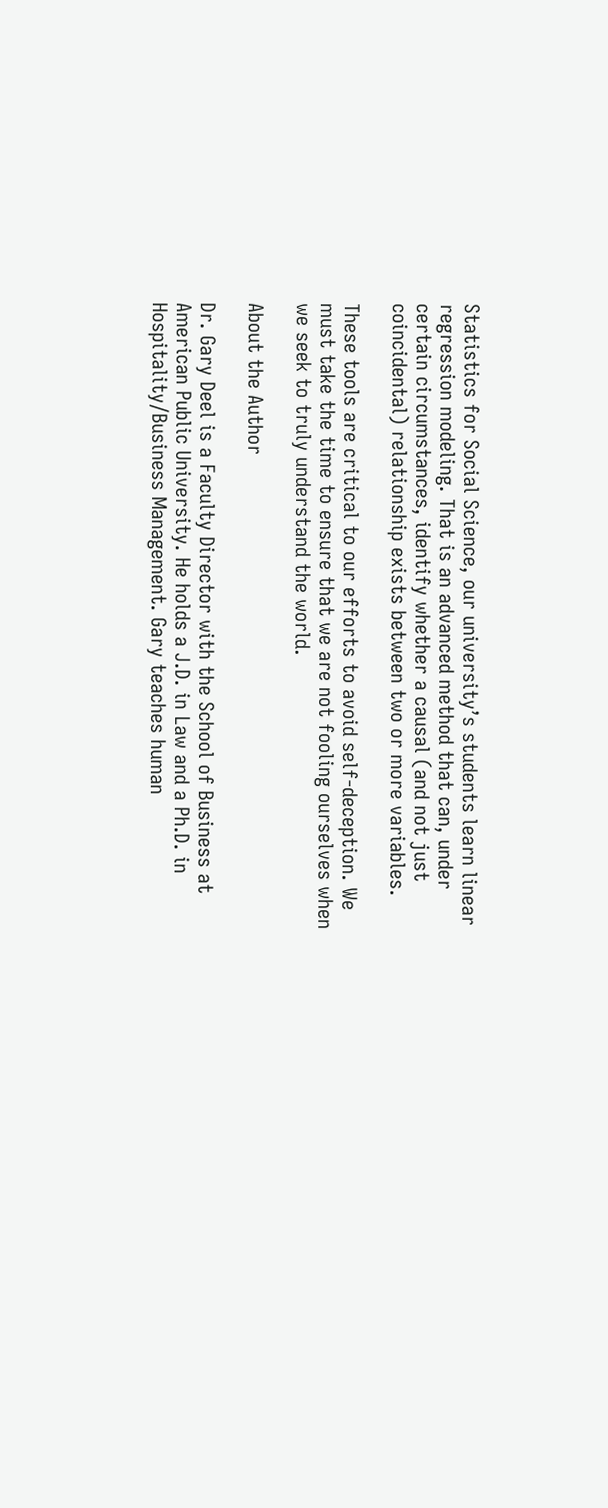Statistics for Social Science, our university’s students learn linear regression modeling. That is an advanced method that can, under certain circumstances, identify whether a causal (and not just coincidental) relationship exists between two or more variables.

These tools are critical to our efforts to avoid self-deception. We must take the time to ensure that we are not fooling ourselves when we seek to truly understand the world.

About the Author

Dr. Gary Deel is a Faculty Director with the School of Business at American Public University. He holds a J.D. in Law and a Ph.D. in Hospitality/Business Management. Gary teaches human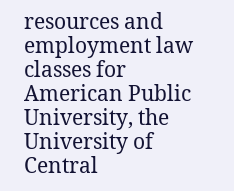resources and employment law classes for American Public University, the University of Central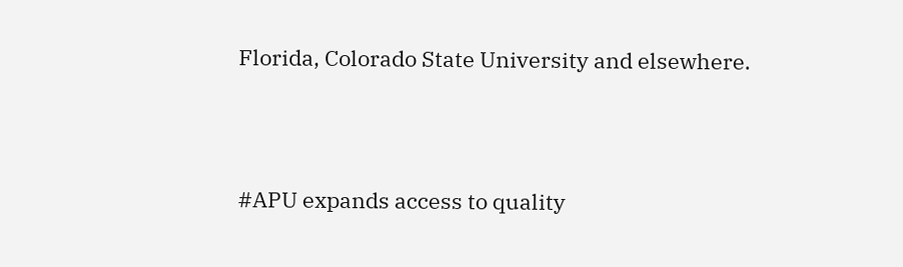Florida, Colorado State University and elsewhere.




#APU expands access to quality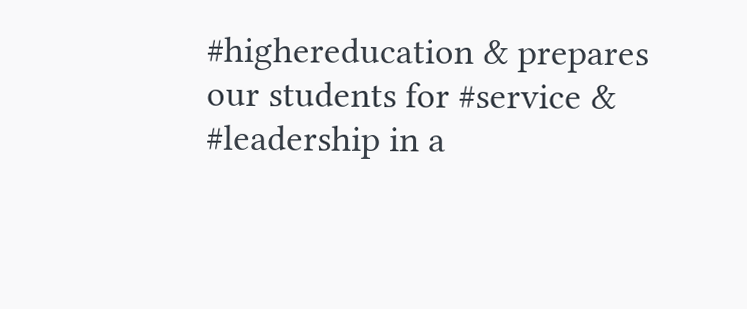#highereducation & prepares our students for #service & #leadership in a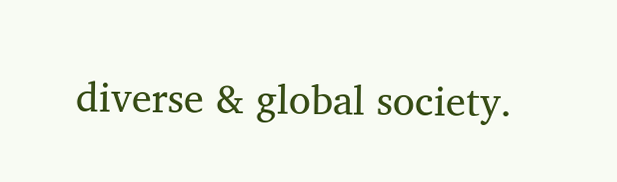diverse & global society.